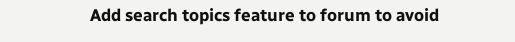Add search topics feature to forum to avoid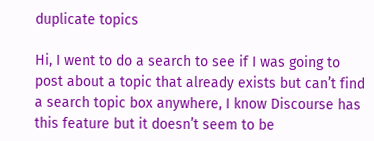duplicate topics

Hi, I went to do a search to see if I was going to post about a topic that already exists but can’t find a search topic box anywhere, I know Discourse has this feature but it doesn’t seem to be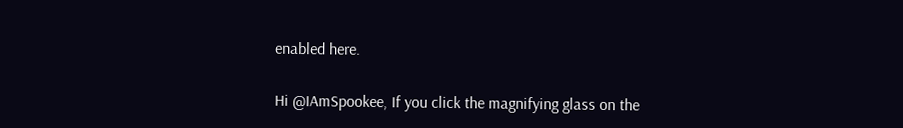enabled here.

Hi @IAmSpookee, If you click the magnifying glass on the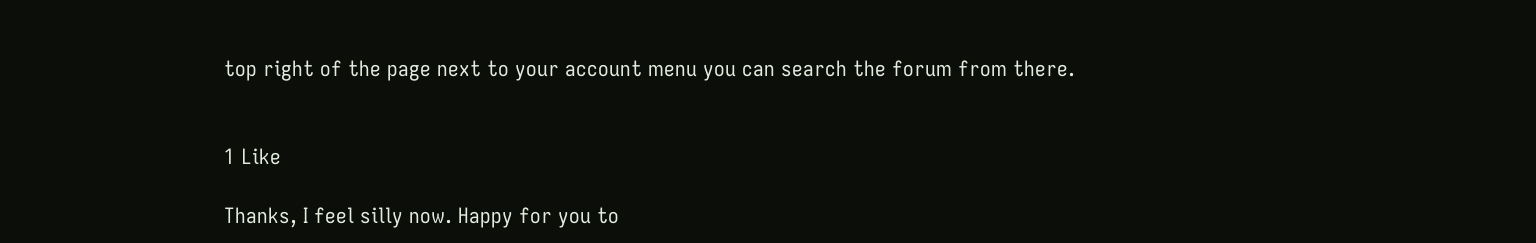top right of the page next to your account menu you can search the forum from there.


1 Like

Thanks, I feel silly now. Happy for you to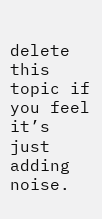delete this topic if you feel it’s just adding noise.